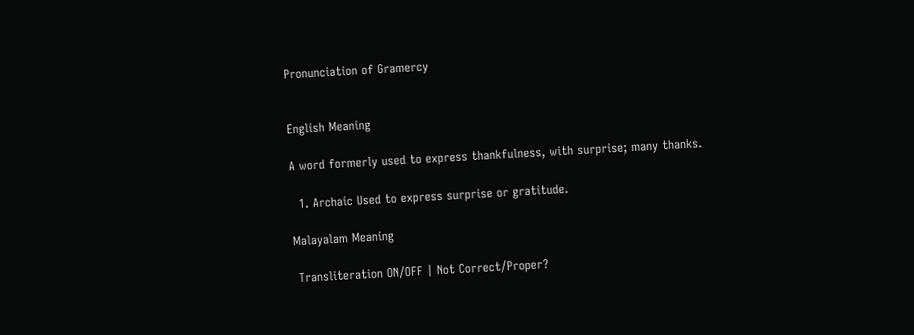Pronunciation of Gramercy


English Meaning

A word formerly used to express thankfulness, with surprise; many thanks.

  1. Archaic Used to express surprise or gratitude.

Malayalam Meaning

 Transliteration ON/OFF | Not Correct/Proper?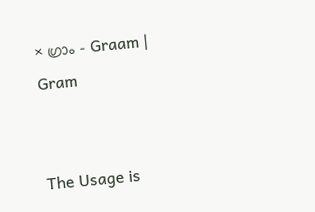× ഗ്രാം - Graam | Gram


The Usage is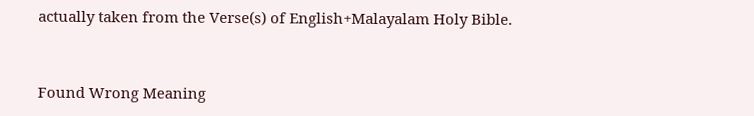actually taken from the Verse(s) of English+Malayalam Holy Bible.


Found Wrong Meaning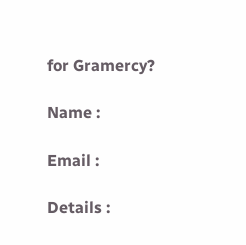for Gramercy?

Name :

Email :

Details :